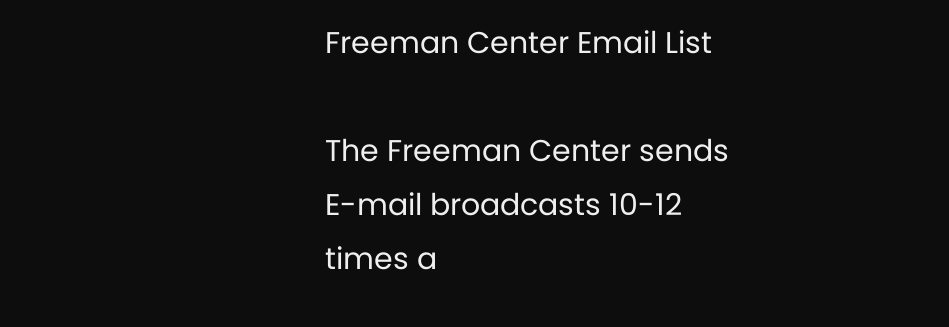Freeman Center Email List

The Freeman Center sends E-mail broadcasts 10-12 times a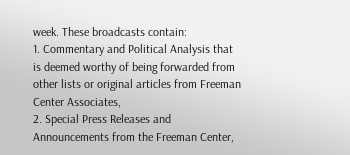week. These broadcasts contain:
1. Commentary and Political Analysis that is deemed worthy of being forwarded from other lists or original articles from Freeman Center Associates,
2. Special Press Releases and Announcements from the Freeman Center,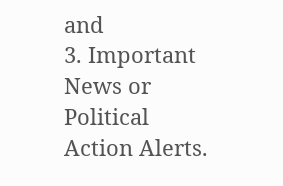and
3. Important News or Political Action Alerts.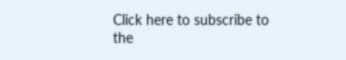Click here to subscribe to the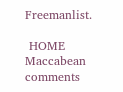Freemanlist.

 HOME  Maccabean  comments